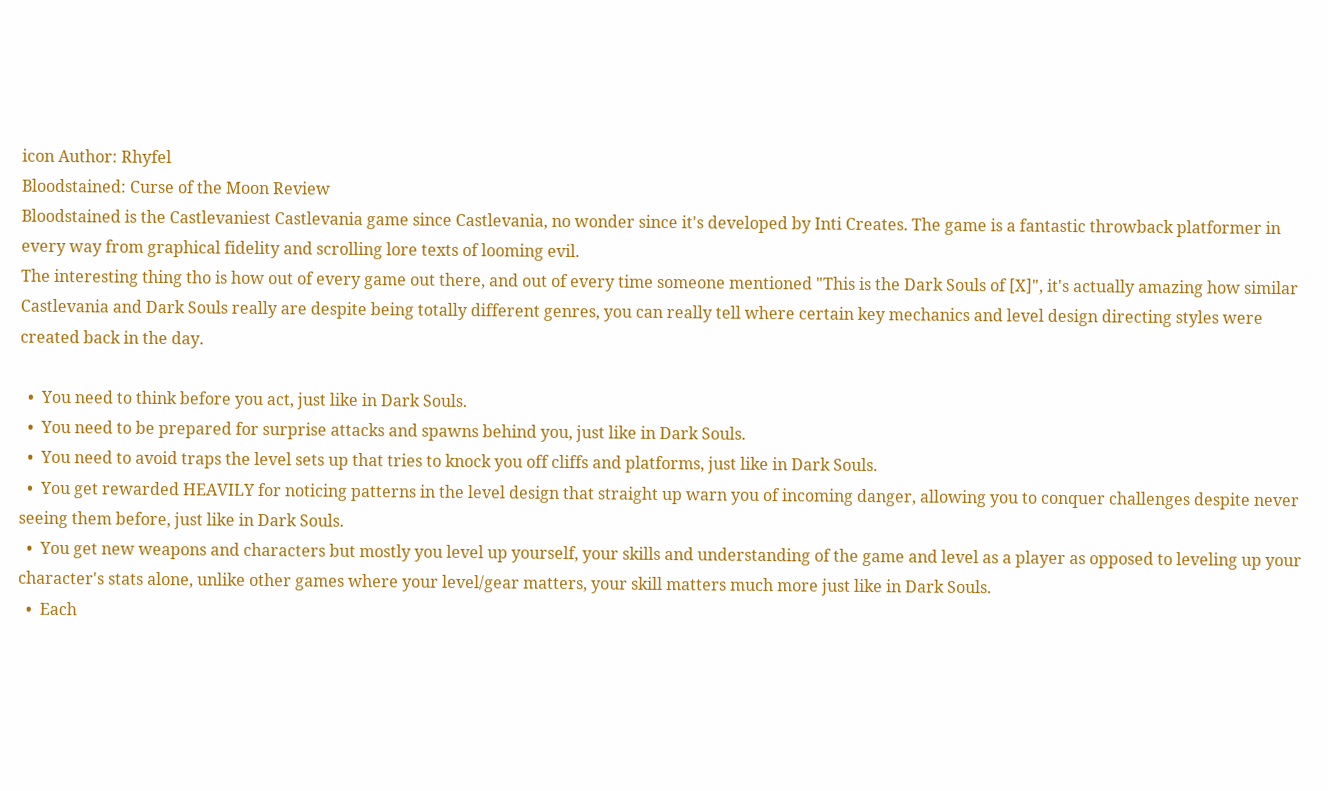icon Author: Rhyfel
Bloodstained: Curse of the Moon Review
Bloodstained is the Castlevaniest Castlevania game since Castlevania, no wonder since it's developed by Inti Creates. The game is a fantastic throwback platformer in every way from graphical fidelity and scrolling lore texts of looming evil.
The interesting thing tho is how out of every game out there, and out of every time someone mentioned "This is the Dark Souls of [X]", it's actually amazing how similar Castlevania and Dark Souls really are despite being totally different genres, you can really tell where certain key mechanics and level design directing styles were created back in the day.

  •  You need to think before you act, just like in Dark Souls.
  •  You need to be prepared for surprise attacks and spawns behind you, just like in Dark Souls.
  •  You need to avoid traps the level sets up that tries to knock you off cliffs and platforms, just like in Dark Souls.
  •  You get rewarded HEAVILY for noticing patterns in the level design that straight up warn you of incoming danger, allowing you to conquer challenges despite never seeing them before, just like in Dark Souls.
  •  You get new weapons and characters but mostly you level up yourself, your skills and understanding of the game and level as a player as opposed to leveling up your character's stats alone, unlike other games where your level/gear matters, your skill matters much more just like in Dark Souls.
  •  Each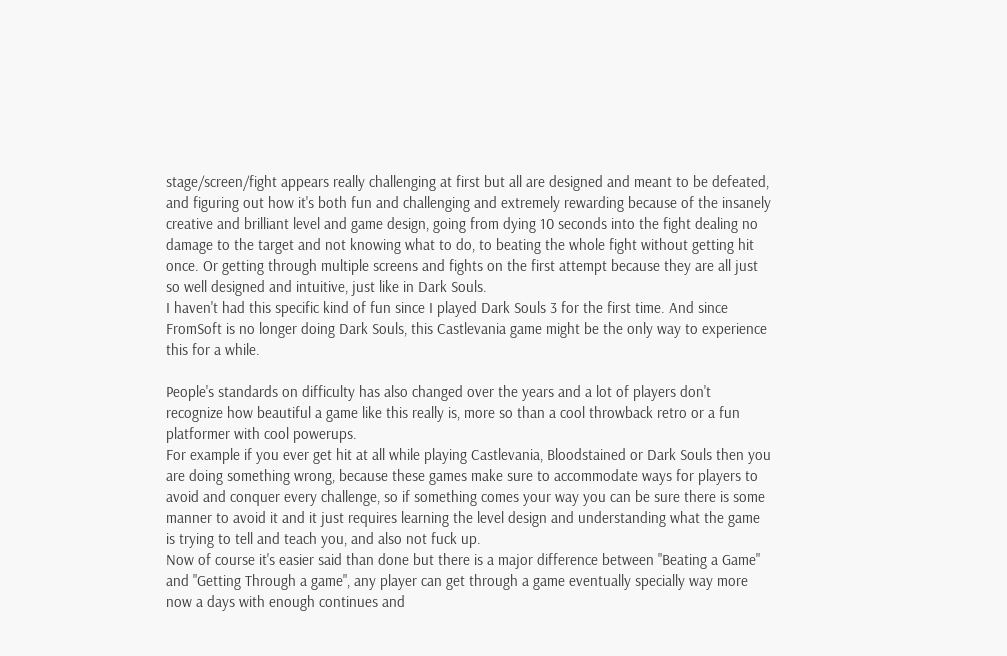stage/screen/fight appears really challenging at first but all are designed and meant to be defeated, and figuring out how it's both fun and challenging and extremely rewarding because of the insanely creative and brilliant level and game design, going from dying 10 seconds into the fight dealing no damage to the target and not knowing what to do, to beating the whole fight without getting hit once. Or getting through multiple screens and fights on the first attempt because they are all just so well designed and intuitive, just like in Dark Souls.
I haven't had this specific kind of fun since I played Dark Souls 3 for the first time. And since FromSoft is no longer doing Dark Souls, this Castlevania game might be the only way to experience this for a while.

People's standards on difficulty has also changed over the years and a lot of players don't recognize how beautiful a game like this really is, more so than a cool throwback retro or a fun platformer with cool powerups.
For example if you ever get hit at all while playing Castlevania, Bloodstained or Dark Souls then you are doing something wrong, because these games make sure to accommodate ways for players to avoid and conquer every challenge, so if something comes your way you can be sure there is some manner to avoid it and it just requires learning the level design and understanding what the game is trying to tell and teach you, and also not fuck up.
Now of course it's easier said than done but there is a major difference between "Beating a Game" and "Getting Through a game", any player can get through a game eventually specially way more now a days with enough continues and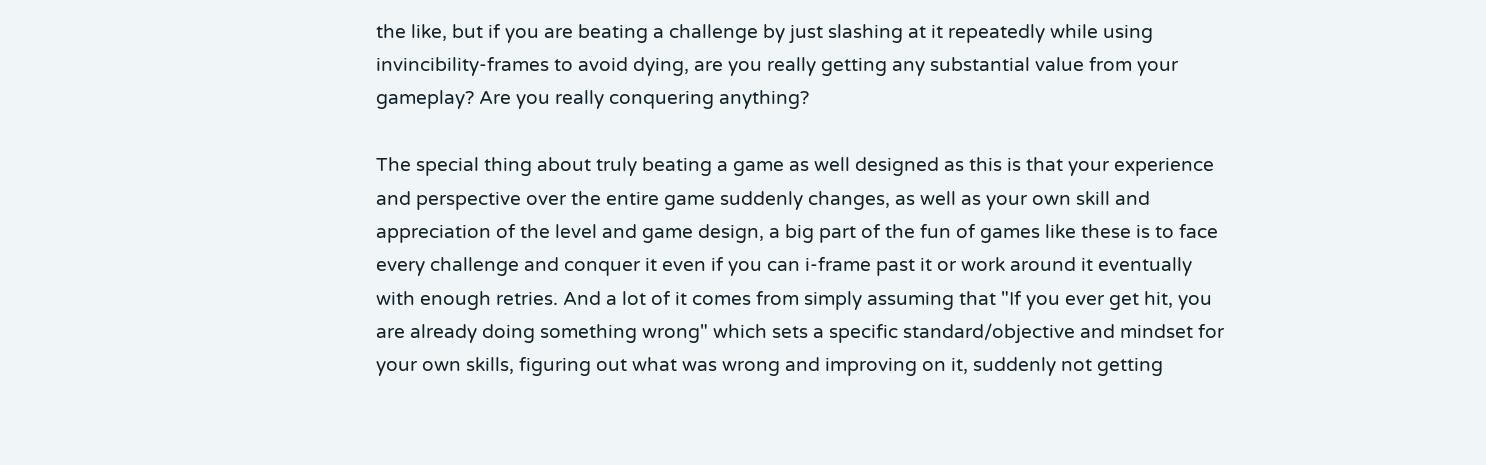the like, but if you are beating a challenge by just slashing at it repeatedly while using invincibility-frames to avoid dying, are you really getting any substantial value from your gameplay? Are you really conquering anything?

The special thing about truly beating a game as well designed as this is that your experience and perspective over the entire game suddenly changes, as well as your own skill and appreciation of the level and game design, a big part of the fun of games like these is to face every challenge and conquer it even if you can i-frame past it or work around it eventually with enough retries. And a lot of it comes from simply assuming that "If you ever get hit, you are already doing something wrong" which sets a specific standard/objective and mindset for your own skills, figuring out what was wrong and improving on it, suddenly not getting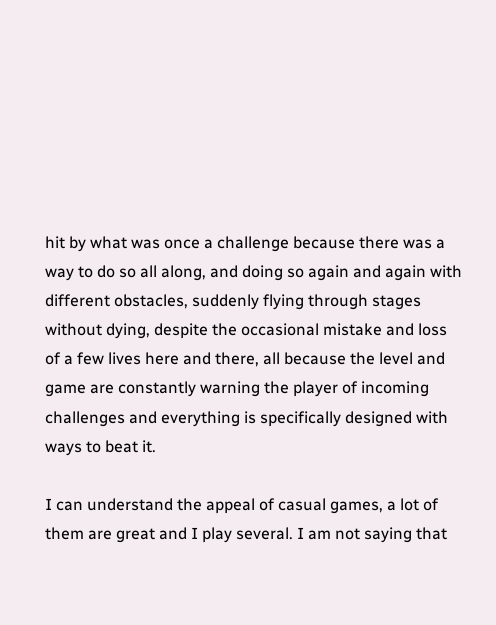hit by what was once a challenge because there was a way to do so all along, and doing so again and again with different obstacles, suddenly flying through stages without dying, despite the occasional mistake and loss of a few lives here and there, all because the level and game are constantly warning the player of incoming challenges and everything is specifically designed with ways to beat it.

I can understand the appeal of casual games, a lot of them are great and I play several. I am not saying that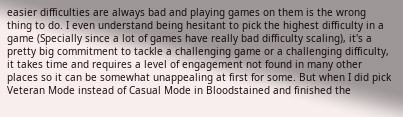easier difficulties are always bad and playing games on them is the wrong thing to do. I even understand being hesitant to pick the highest difficulty in a game (Specially since a lot of games have really bad difficulty scaling), it's a pretty big commitment to tackle a challenging game or a challenging difficulty, it takes time and requires a level of engagement not found in many other places so it can be somewhat unappealing at first for some. But when I did pick Veteran Mode instead of Casual Mode in Bloodstained and finished the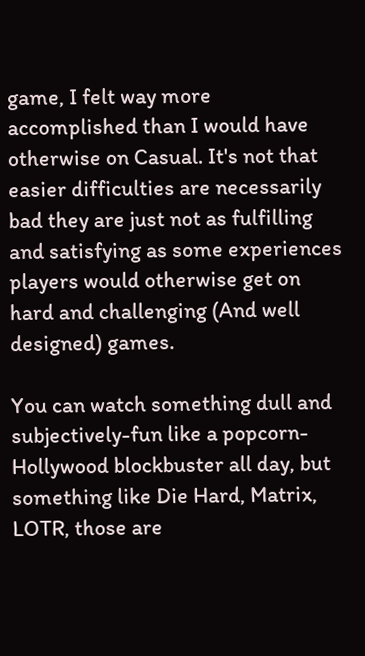game, I felt way more accomplished than I would have otherwise on Casual. It's not that easier difficulties are necessarily bad they are just not as fulfilling and satisfying as some experiences players would otherwise get on hard and challenging (And well designed) games.

You can watch something dull and subjectively-fun like a popcorn-Hollywood blockbuster all day, but something like Die Hard, Matrix, LOTR, those are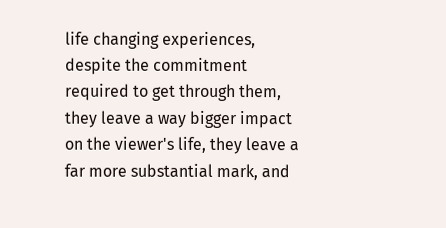life changing experiences, despite the commitment required to get through them, they leave a way bigger impact on the viewer's life, they leave a far more substantial mark, and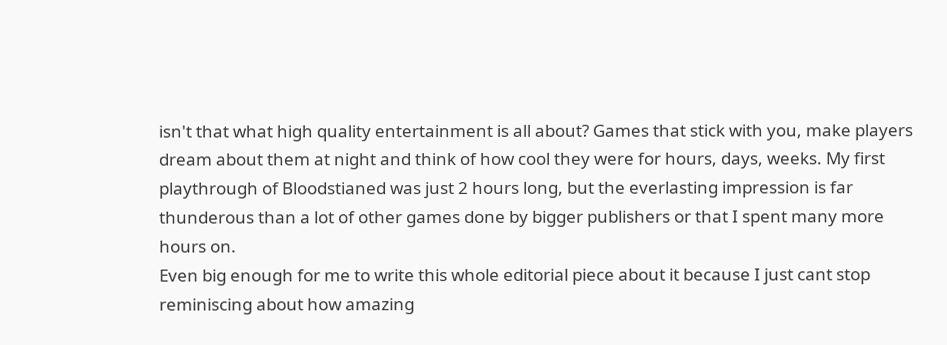isn't that what high quality entertainment is all about? Games that stick with you, make players dream about them at night and think of how cool they were for hours, days, weeks. My first playthrough of Bloodstianed was just 2 hours long, but the everlasting impression is far thunderous than a lot of other games done by bigger publishers or that I spent many more hours on.
Even big enough for me to write this whole editorial piece about it because I just cant stop reminiscing about how amazing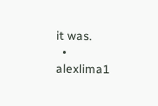it was.
  • alexlima1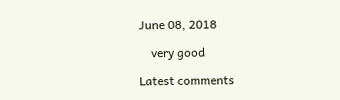June 08, 2018

    very good

Latest comments